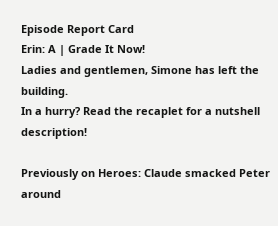Episode Report Card
Erin: A | Grade It Now!
Ladies and gentlemen, Simone has left the building.
In a hurry? Read the recaplet for a nutshell description!

Previously on Heroes: Claude smacked Peter around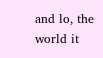and lo, the world it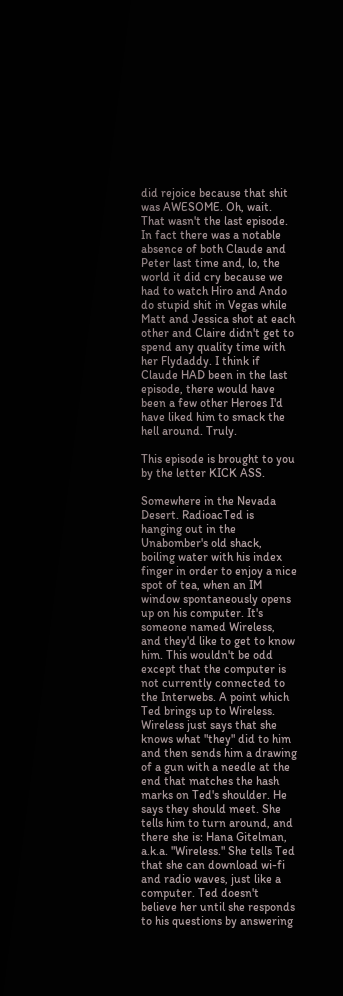did rejoice because that shit was AWESOME. Oh, wait. That wasn't the last episode. In fact there was a notable absence of both Claude and Peter last time and, lo, the world it did cry because we had to watch Hiro and Ando do stupid shit in Vegas while Matt and Jessica shot at each other and Claire didn't get to spend any quality time with her Flydaddy. I think if Claude HAD been in the last episode, there would have been a few other Heroes I'd have liked him to smack the hell around. Truly.

This episode is brought to you by the letter KICK ASS.

Somewhere in the Nevada Desert. RadioacTed is hanging out in the Unabomber's old shack, boiling water with his index finger in order to enjoy a nice spot of tea, when an IM window spontaneously opens up on his computer. It's someone named Wireless, and they'd like to get to know him. This wouldn't be odd except that the computer is not currently connected to the Interwebs. A point which Ted brings up to Wireless. Wireless just says that she knows what "they" did to him and then sends him a drawing of a gun with a needle at the end that matches the hash marks on Ted's shoulder. He says they should meet. She tells him to turn around, and there she is: Hana Gitelman, a.k.a. "Wireless." She tells Ted that she can download wi-fi and radio waves, just like a computer. Ted doesn't believe her until she responds to his questions by answering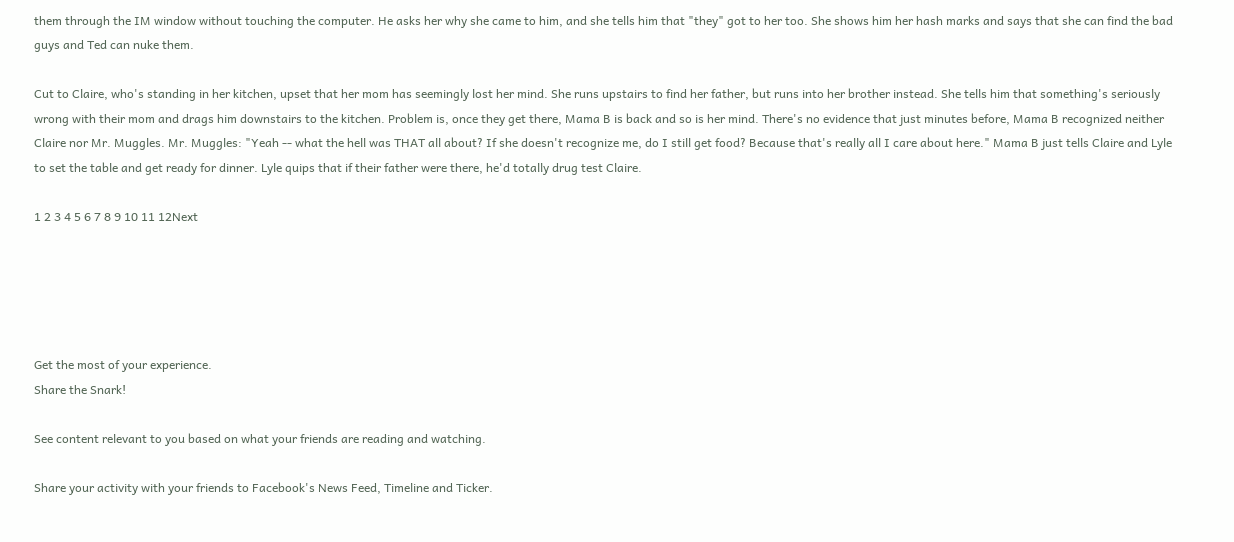them through the IM window without touching the computer. He asks her why she came to him, and she tells him that "they" got to her too. She shows him her hash marks and says that she can find the bad guys and Ted can nuke them.

Cut to Claire, who's standing in her kitchen, upset that her mom has seemingly lost her mind. She runs upstairs to find her father, but runs into her brother instead. She tells him that something's seriously wrong with their mom and drags him downstairs to the kitchen. Problem is, once they get there, Mama B is back and so is her mind. There's no evidence that just minutes before, Mama B recognized neither Claire nor Mr. Muggles. Mr. Muggles: "Yeah -- what the hell was THAT all about? If she doesn't recognize me, do I still get food? Because that's really all I care about here." Mama B just tells Claire and Lyle to set the table and get ready for dinner. Lyle quips that if their father were there, he'd totally drug test Claire.

1 2 3 4 5 6 7 8 9 10 11 12Next





Get the most of your experience.
Share the Snark!

See content relevant to you based on what your friends are reading and watching.

Share your activity with your friends to Facebook's News Feed, Timeline and Ticker.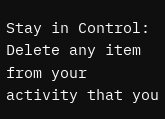Stay in Control: Delete any item from your activity that you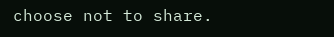choose not to share.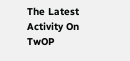The Latest Activity On TwOP